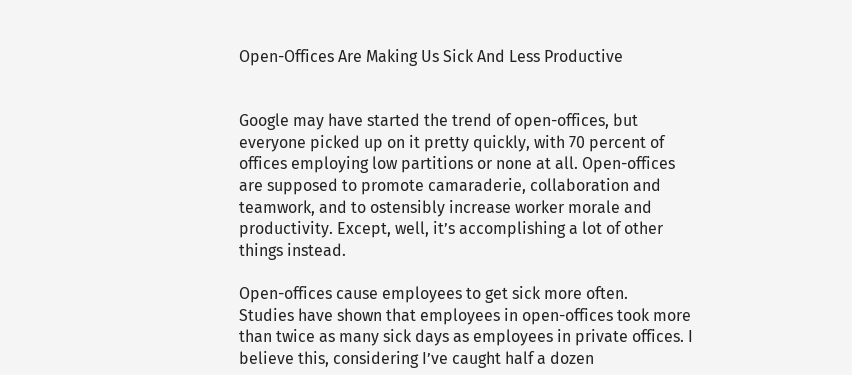Open-Offices Are Making Us Sick And Less Productive


Google may have started the trend of open-offices, but everyone picked up on it pretty quickly, with 70 percent of offices employing low partitions or none at all. Open-offices are supposed to promote camaraderie, collaboration and teamwork, and to ostensibly increase worker morale and productivity. Except, well, it’s accomplishing a lot of other things instead.

Open-offices cause employees to get sick more often.
Studies have shown that employees in open-offices took more than twice as many sick days as employees in private offices. I believe this, considering I’ve caught half a dozen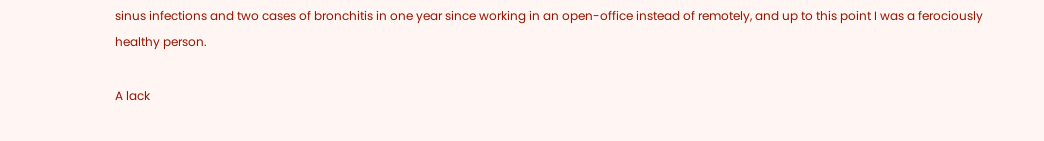sinus infections and two cases of bronchitis in one year since working in an open-office instead of remotely, and up to this point I was a ferociously healthy person.

A lack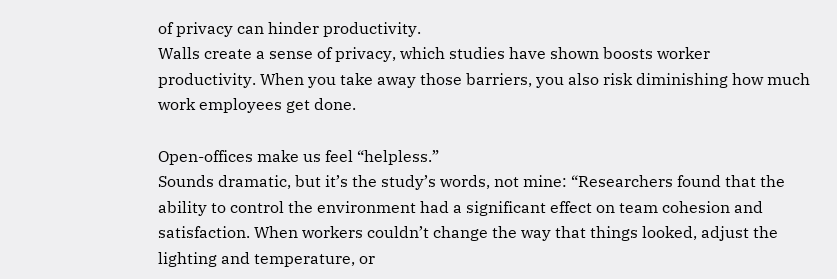of privacy can hinder productivity.
Walls create a sense of privacy, which studies have shown boosts worker productivity. When you take away those barriers, you also risk diminishing how much work employees get done.

Open-offices make us feel “helpless.”
Sounds dramatic, but it’s the study’s words, not mine: “Researchers found that the ability to control the environment had a significant effect on team cohesion and satisfaction. When workers couldn’t change the way that things looked, adjust the lighting and temperature, or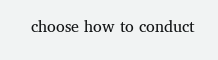choose how to conduct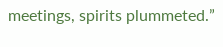meetings, spirits plummeted.”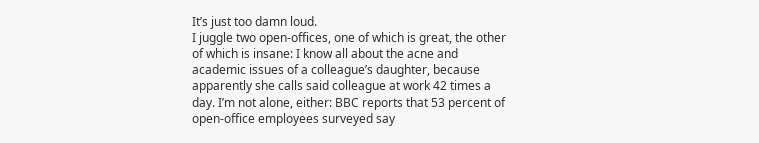It’s just too damn loud.
I juggle two open-offices, one of which is great, the other of which is insane: I know all about the acne and academic issues of a colleague’s daughter, because apparently she calls said colleague at work 42 times a day. I’m not alone, either: BBC reports that 53 percent of open-office employees surveyed say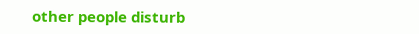other people disturb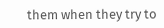them when they try to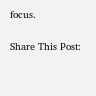focus.

Share This Post: